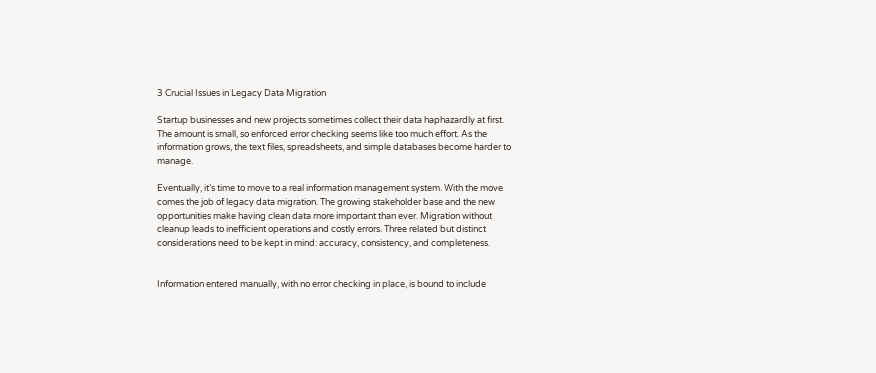3 Crucial Issues in Legacy Data Migration

Startup businesses and new projects sometimes collect their data haphazardly at first. The amount is small, so enforced error checking seems like too much effort. As the information grows, the text files, spreadsheets, and simple databases become harder to manage.

Eventually, it’s time to move to a real information management system. With the move comes the job of legacy data migration. The growing stakeholder base and the new opportunities make having clean data more important than ever. Migration without cleanup leads to inefficient operations and costly errors. Three related but distinct considerations need to be kept in mind: accuracy, consistency, and completeness.


Information entered manually, with no error checking in place, is bound to include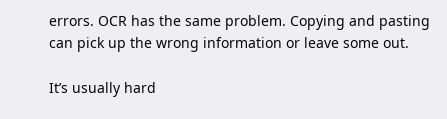errors. OCR has the same problem. Copying and pasting can pick up the wrong information or leave some out.

It’s usually hard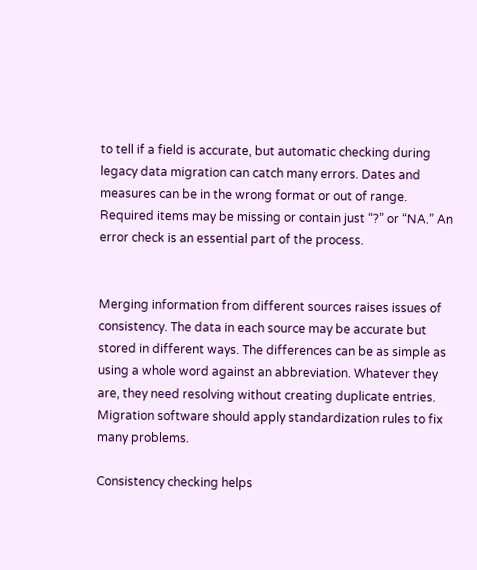to tell if a field is accurate, but automatic checking during legacy data migration can catch many errors. Dates and measures can be in the wrong format or out of range. Required items may be missing or contain just “?” or “NA.” An error check is an essential part of the process.


Merging information from different sources raises issues of consistency. The data in each source may be accurate but stored in different ways. The differences can be as simple as using a whole word against an abbreviation. Whatever they are, they need resolving without creating duplicate entries. Migration software should apply standardization rules to fix many problems.

Consistency checking helps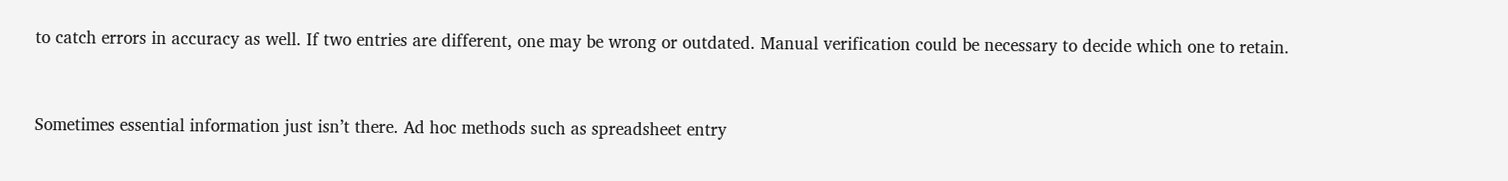to catch errors in accuracy as well. If two entries are different, one may be wrong or outdated. Manual verification could be necessary to decide which one to retain.


Sometimes essential information just isn’t there. Ad hoc methods such as spreadsheet entry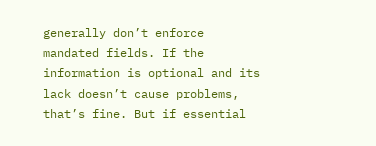generally don’t enforce mandated fields. If the information is optional and its lack doesn’t cause problems, that’s fine. But if essential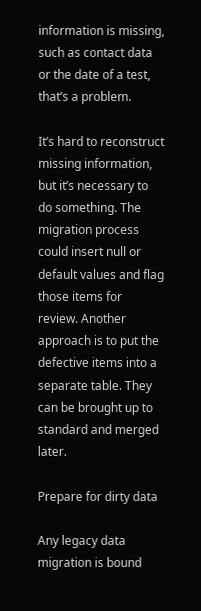information is missing, such as contact data or the date of a test, that’s a problem.

It’s hard to reconstruct missing information, but it’s necessary to do something. The migration process could insert null or default values and flag those items for review. Another approach is to put the defective items into a separate table. They can be brought up to standard and merged later.

Prepare for dirty data

Any legacy data migration is bound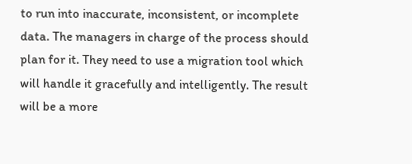to run into inaccurate, inconsistent, or incomplete data. The managers in charge of the process should plan for it. They need to use a migration tool which will handle it gracefully and intelligently. The result will be a more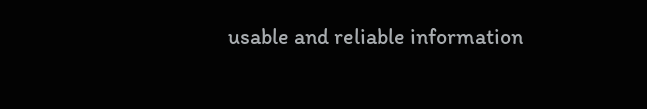usable and reliable information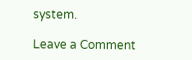system.

Leave a Comment